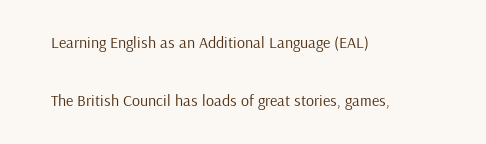Learning English as an Additional Language (EAL)

The British Council has loads of great stories, games,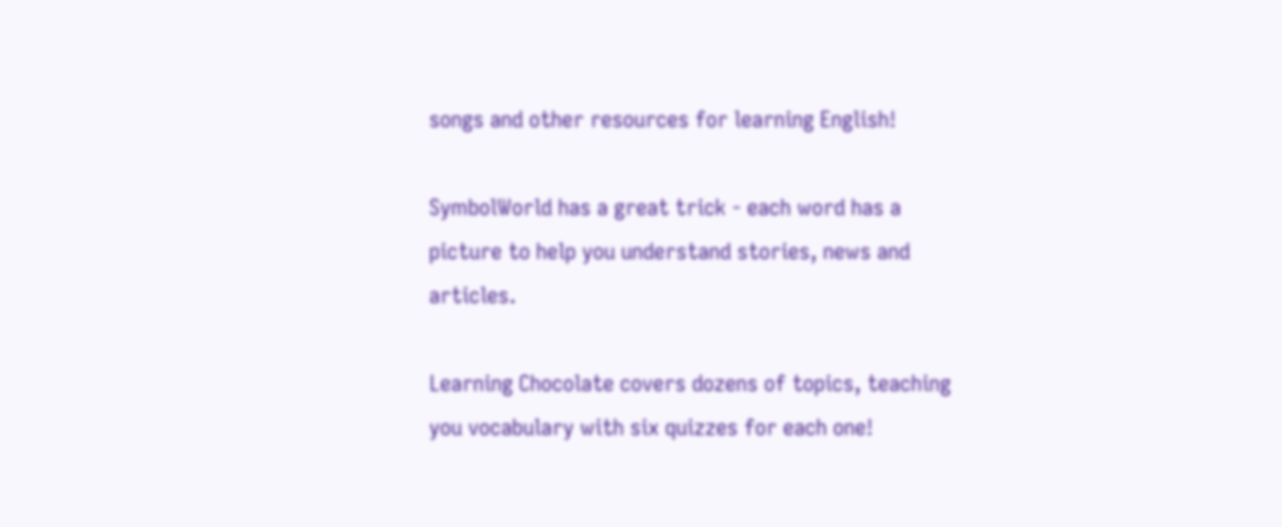songs and other resources for learning English!

SymbolWorld has a great trick - each word has a picture to help you understand stories, news and articles.

Learning Chocolate covers dozens of topics, teaching you vocabulary with six quizzes for each one!